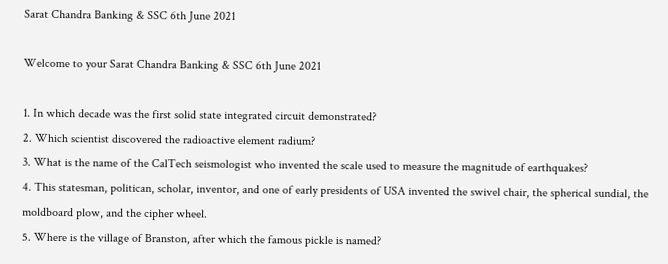Sarat Chandra Banking & SSC 6th June 2021

Welcome to your Sarat Chandra Banking & SSC 6th June 2021

1. In which decade was the first solid state integrated circuit demonstrated?
2. Which scientist discovered the radioactive element radium?
3. What is the name of the CalTech seismologist who invented the scale used to measure the magnitude of earthquakes?
4. This statesman, politican, scholar, inventor, and one of early presidents of USA invented the swivel chair, the spherical sundial, the moldboard plow, and the cipher wheel.
5. Where is the village of Branston, after which the famous pickle is named?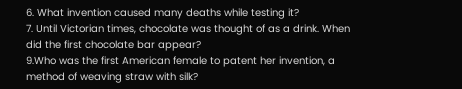6. What invention caused many deaths while testing it?
7. Until Victorian times, chocolate was thought of as a drink. When did the first chocolate bar appear?
9.Who was the first American female to patent her invention, a method of weaving straw with silk?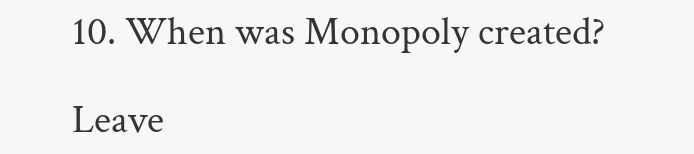10. When was Monopoly created?

Leave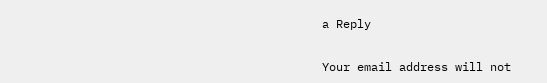a Reply

Your email address will not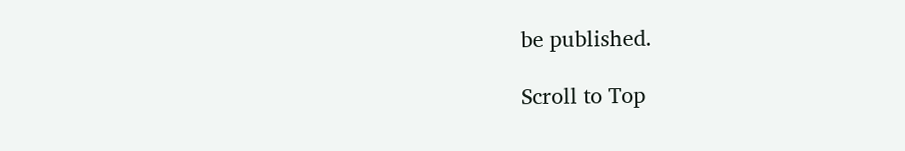be published.

Scroll to Top